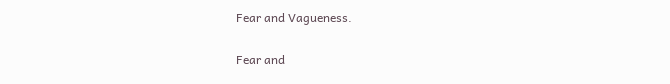Fear and Vagueness.

Fear and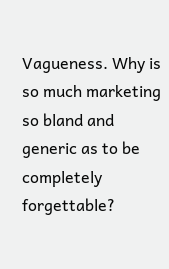Vagueness. Why is so much marketing so bland and generic as to be completely forgettable?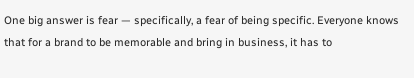One big answer is fear — specifically, a fear of being specific. Everyone knows that for a brand to be memorable and bring in business, it has to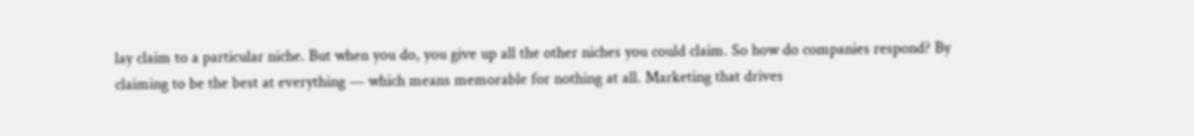lay claim to a particular niche. But when you do, you give up all the other niches you could claim. So how do companies respond? By claiming to be the best at everything — which means memorable for nothing at all. Marketing that drives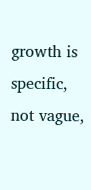growth is specific, not vague,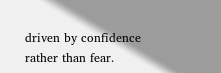driven by confidence rather than fear.